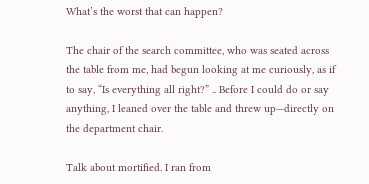What’s the worst that can happen?

The chair of the search committee, who was seated across the table from me, had begun looking at me curiously, as if to say, “Is everything all right?” .. Before I could do or say anything, I leaned over the table and threw up—directly on the department chair.

Talk about mortified. I ran from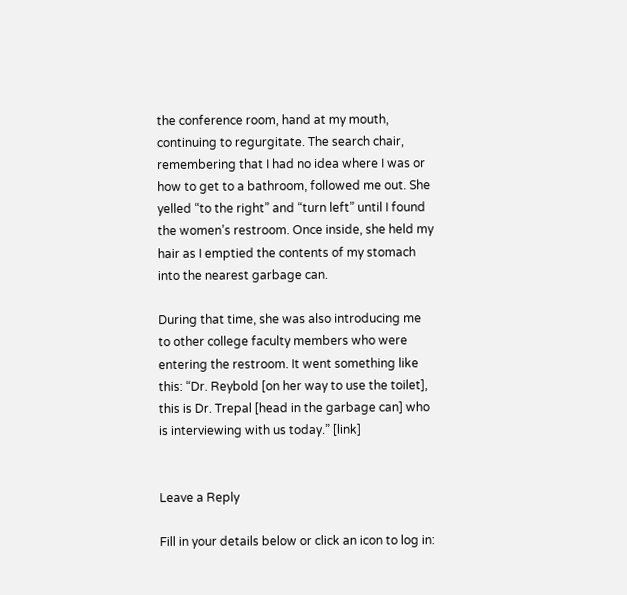the conference room, hand at my mouth, continuing to regurgitate. The search chair, remembering that I had no idea where I was or how to get to a bathroom, followed me out. She yelled “to the right” and “turn left” until I found the women’s restroom. Once inside, she held my hair as I emptied the contents of my stomach into the nearest garbage can.

During that time, she was also introducing me to other college faculty members who were entering the restroom. It went something like this: “Dr. Reybold [on her way to use the toilet], this is Dr. Trepal [head in the garbage can] who is interviewing with us today.” [link]


Leave a Reply

Fill in your details below or click an icon to log in: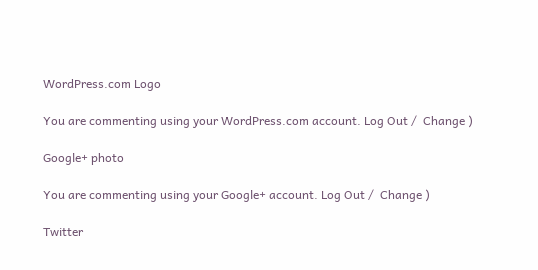WordPress.com Logo

You are commenting using your WordPress.com account. Log Out /  Change )

Google+ photo

You are commenting using your Google+ account. Log Out /  Change )

Twitter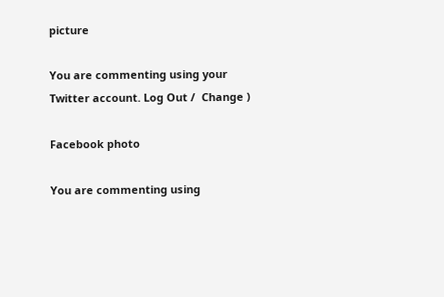picture

You are commenting using your Twitter account. Log Out /  Change )

Facebook photo

You are commenting using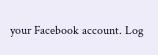your Facebook account. Log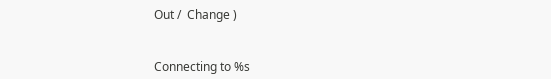Out /  Change )


Connecting to %s